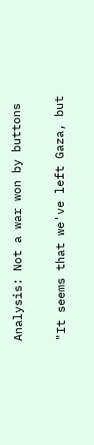Analysis: Not a war won by buttons

"It seems that we've left Gaza, but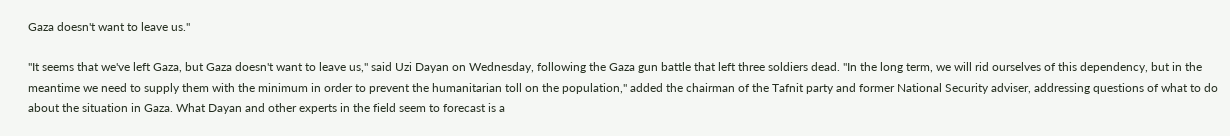Gaza doesn't want to leave us."

"It seems that we've left Gaza, but Gaza doesn't want to leave us," said Uzi Dayan on Wednesday, following the Gaza gun battle that left three soldiers dead. "In the long term, we will rid ourselves of this dependency, but in the meantime we need to supply them with the minimum in order to prevent the humanitarian toll on the population," added the chairman of the Tafnit party and former National Security adviser, addressing questions of what to do about the situation in Gaza. What Dayan and other experts in the field seem to forecast is a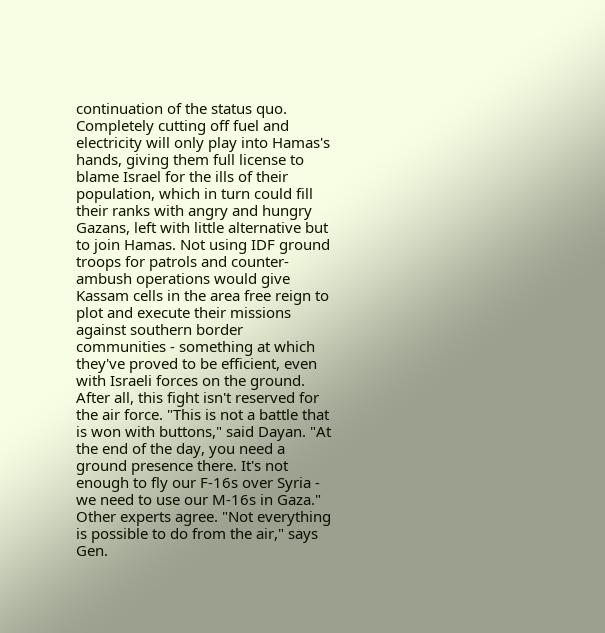continuation of the status quo. Completely cutting off fuel and electricity will only play into Hamas's hands, giving them full license to blame Israel for the ills of their population, which in turn could fill their ranks with angry and hungry Gazans, left with little alternative but to join Hamas. Not using IDF ground troops for patrols and counter-ambush operations would give Kassam cells in the area free reign to plot and execute their missions against southern border communities - something at which they've proved to be efficient, even with Israeli forces on the ground. After all, this fight isn't reserved for the air force. "This is not a battle that is won with buttons," said Dayan. "At the end of the day, you need a ground presence there. It's not enough to fly our F-16s over Syria - we need to use our M-16s in Gaza." Other experts agree. "Not everything is possible to do from the air," says Gen.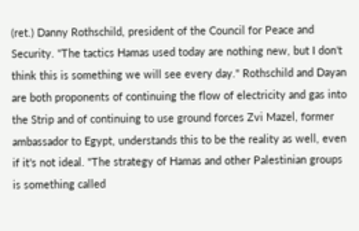(ret.) Danny Rothschild, president of the Council for Peace and Security. "The tactics Hamas used today are nothing new, but I don't think this is something we will see every day." Rothschild and Dayan are both proponents of continuing the flow of electricity and gas into the Strip and of continuing to use ground forces Zvi Mazel, former ambassador to Egypt, understands this to be the reality as well, even if it's not ideal. "The strategy of Hamas and other Palestinian groups is something called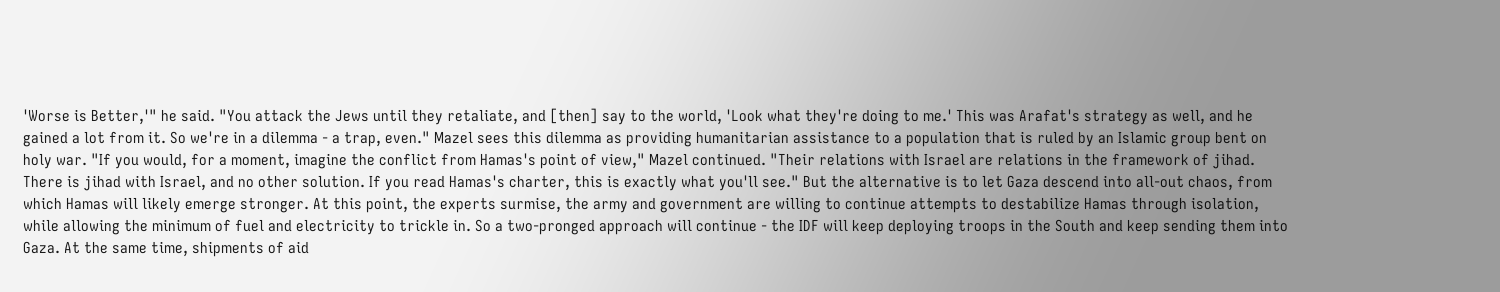'Worse is Better,'" he said. "You attack the Jews until they retaliate, and [then] say to the world, 'Look what they're doing to me.' This was Arafat's strategy as well, and he gained a lot from it. So we're in a dilemma - a trap, even." Mazel sees this dilemma as providing humanitarian assistance to a population that is ruled by an Islamic group bent on holy war. "If you would, for a moment, imagine the conflict from Hamas's point of view," Mazel continued. "Their relations with Israel are relations in the framework of jihad. There is jihad with Israel, and no other solution. If you read Hamas's charter, this is exactly what you'll see." But the alternative is to let Gaza descend into all-out chaos, from which Hamas will likely emerge stronger. At this point, the experts surmise, the army and government are willing to continue attempts to destabilize Hamas through isolation, while allowing the minimum of fuel and electricity to trickle in. So a two-pronged approach will continue - the IDF will keep deploying troops in the South and keep sending them into Gaza. At the same time, shipments of aid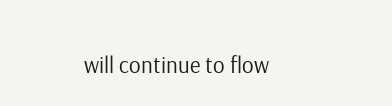will continue to flow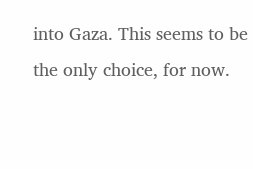into Gaza. This seems to be the only choice, for now.